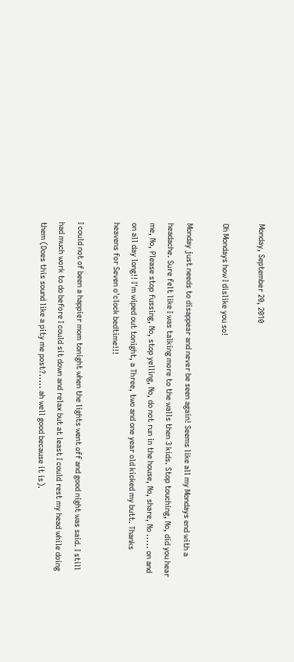Monday, September 20, 2010

Oh Mondays how I dislike you so!

Monday just needs to disappear and never be seen again! Seems like all my Mondays end with a headache. Sure felt like I was talking more to the walls then 3 kids. Stop touching, No, did you hear me, No, Please stop fussing, No, stop yelling, No, do not run in the house, No, share, No ..... on and on all day long!! I'm wiped out tonight, a Three, two and one year old kicked my butt. Thanks heavens for Seven o'clock bedtime!!!

I could not of been a happier mom tonight when the lights went off and good night was said. I still had much work to do before I could sit down and relax but at least I could rest my head while doing them (Does this sound like a pity me post?..... ah well good because it is).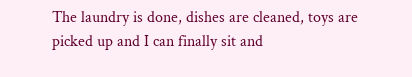The laundry is done, dishes are cleaned, toys are picked up and I can finally sit and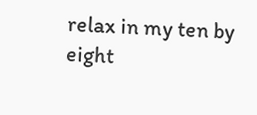relax in my ten by eight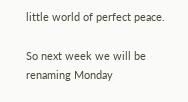little world of perfect peace.

So next week we will be renaming Monday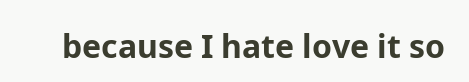because I hate love it so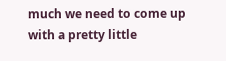much we need to come up with a pretty little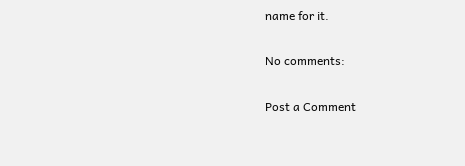name for it.

No comments:

Post a Comment